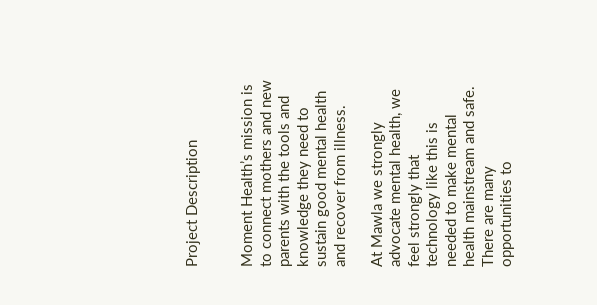Project Description


Moment Health’s mission is to connect mothers and new parents with the tools and knowledge they need to sustain good mental health and recover from illness.

At Mawla we strongly advocate mental health, we feel strongly that technology like this is needed to make mental health mainstream and safe. There are many opportunities to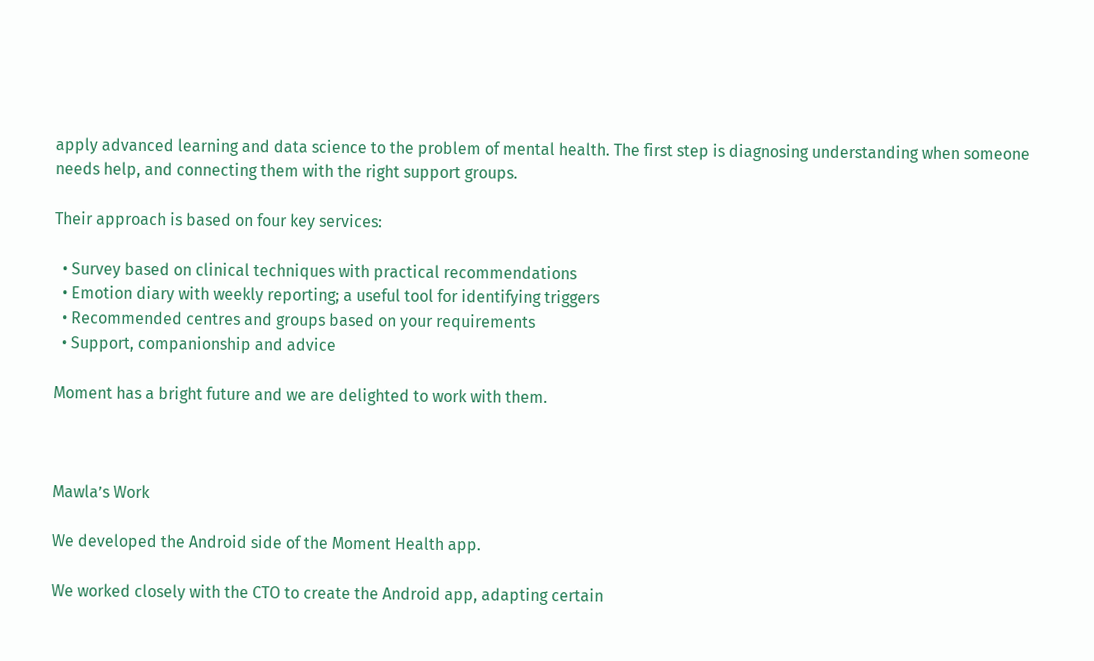apply advanced learning and data science to the problem of mental health. The first step is diagnosing understanding when someone needs help, and connecting them with the right support groups.

Their approach is based on four key services:

  • Survey based on clinical techniques with practical recommendations
  • Emotion diary with weekly reporting; a useful tool for identifying triggers
  • Recommended centres and groups based on your requirements
  • Support, companionship and advice

Moment has a bright future and we are delighted to work with them.



Mawla’s Work

We developed the Android side of the Moment Health app.

We worked closely with the CTO to create the Android app, adapting certain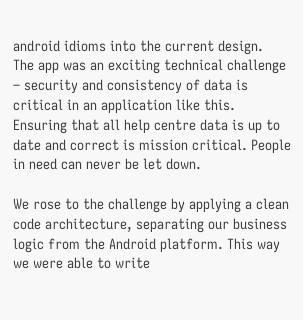android idioms into the current design.
The app was an exciting technical challenge – security and consistency of data is critical in an application like this. Ensuring that all help centre data is up to date and correct is mission critical. People in need can never be let down.

We rose to the challenge by applying a clean code architecture, separating our business logic from the Android platform. This way we were able to write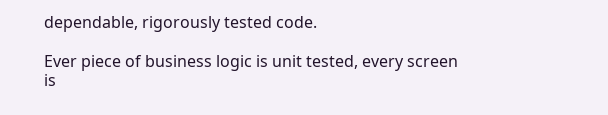dependable, rigorously tested code.

Ever piece of business logic is unit tested, every screen is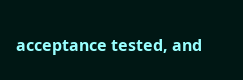acceptance tested, and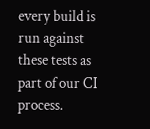every build is run against these tests as part of our CI process.